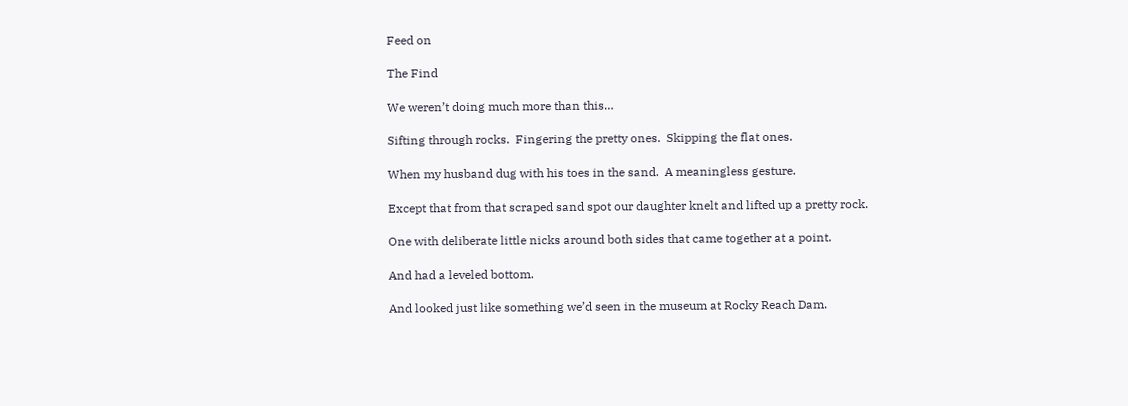Feed on

The Find

We weren’t doing much more than this…

Sifting through rocks.  Fingering the pretty ones.  Skipping the flat ones.

When my husband dug with his toes in the sand.  A meaningless gesture.

Except that from that scraped sand spot our daughter knelt and lifted up a pretty rock.

One with deliberate little nicks around both sides that came together at a point.

And had a leveled bottom.

And looked just like something we’d seen in the museum at Rocky Reach Dam.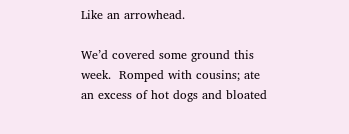Like an arrowhead.

We’d covered some ground this week.  Romped with cousins; ate an excess of hot dogs and bloated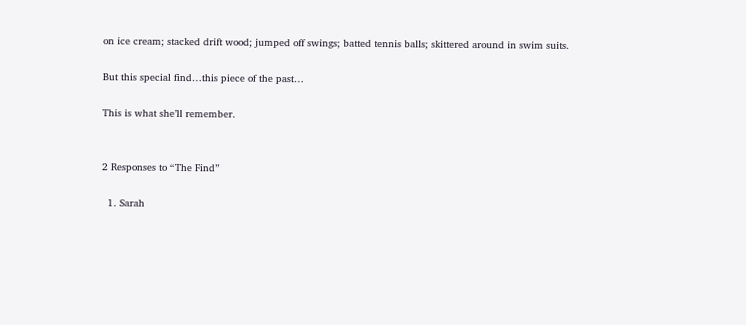on ice cream; stacked drift wood; jumped off swings; batted tennis balls; skittered around in swim suits.

But this special find…this piece of the past…

This is what she’ll remember.


2 Responses to “The Find”

  1. Sarah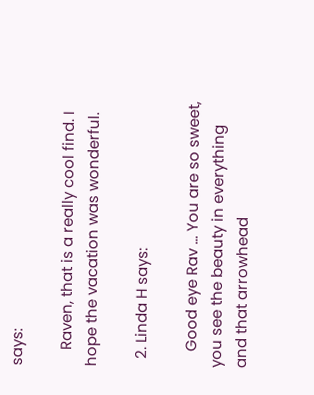says:

    Raven, that is a really cool find. I hope the vacation was wonderful.

  2. Linda H says:

    Good eye Rav … You are so sweet, you see the beauty in everything and that arrowhead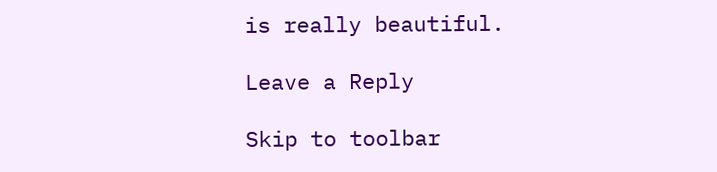is really beautiful.

Leave a Reply

Skip to toolbar